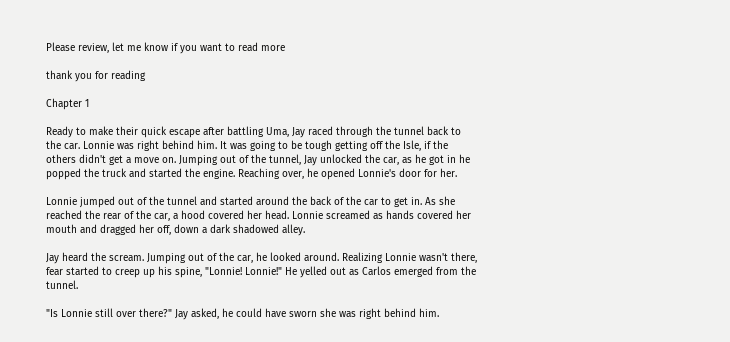Please review, let me know if you want to read more

thank you for reading

Chapter 1

Ready to make their quick escape after battling Uma, Jay raced through the tunnel back to the car. Lonnie was right behind him. It was going to be tough getting off the Isle, if the others didn't get a move on. Jumping out of the tunnel, Jay unlocked the car, as he got in he popped the truck and started the engine. Reaching over, he opened Lonnie's door for her.

Lonnie jumped out of the tunnel and started around the back of the car to get in. As she reached the rear of the car, a hood covered her head. Lonnie screamed as hands covered her mouth and dragged her off, down a dark shadowed alley.

Jay heard the scream. Jumping out of the car, he looked around. Realizing Lonnie wasn't there, fear started to creep up his spine, "Lonnie! Lonnie!" He yelled out as Carlos emerged from the tunnel.

"Is Lonnie still over there?" Jay asked, he could have sworn she was right behind him.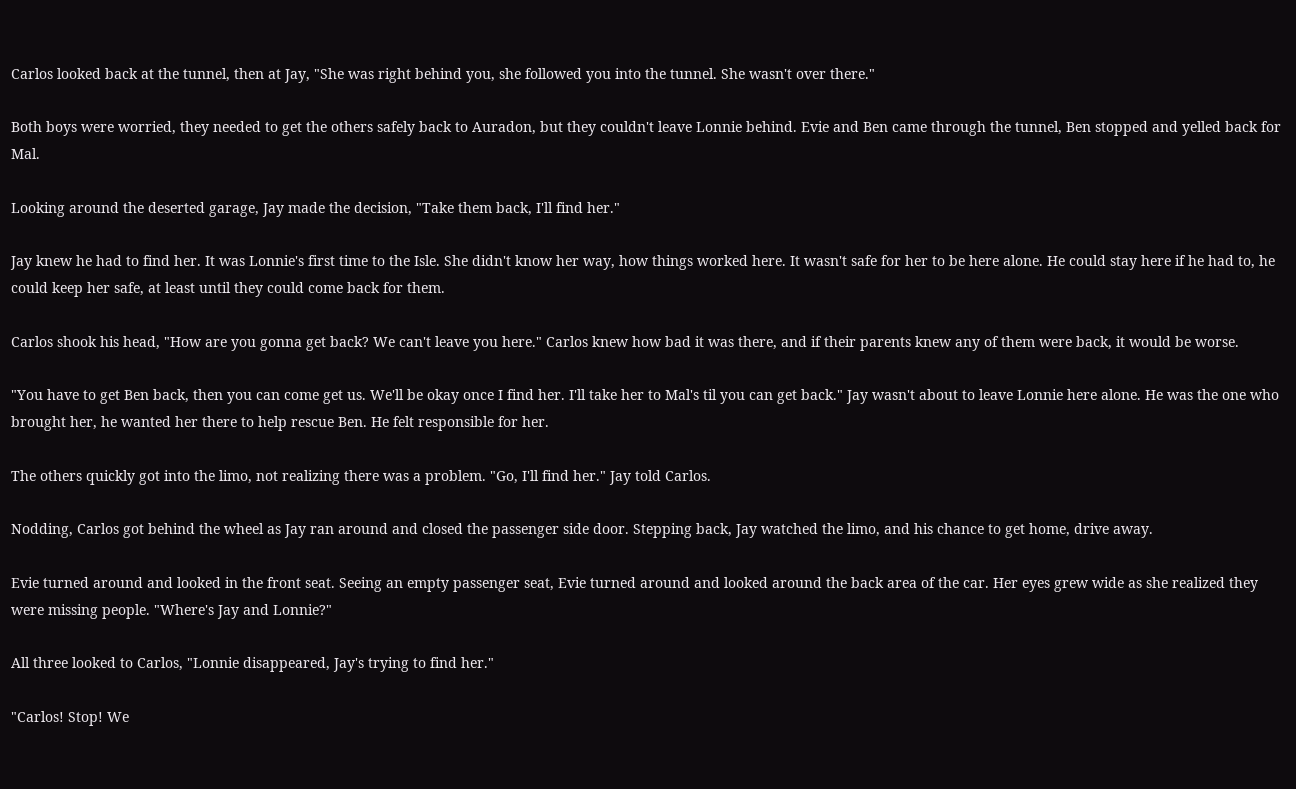Carlos looked back at the tunnel, then at Jay, "She was right behind you, she followed you into the tunnel. She wasn't over there."

Both boys were worried, they needed to get the others safely back to Auradon, but they couldn't leave Lonnie behind. Evie and Ben came through the tunnel, Ben stopped and yelled back for Mal.

Looking around the deserted garage, Jay made the decision, "Take them back, I'll find her."

Jay knew he had to find her. It was Lonnie's first time to the Isle. She didn't know her way, how things worked here. It wasn't safe for her to be here alone. He could stay here if he had to, he could keep her safe, at least until they could come back for them.

Carlos shook his head, "How are you gonna get back? We can't leave you here." Carlos knew how bad it was there, and if their parents knew any of them were back, it would be worse.

"You have to get Ben back, then you can come get us. We'll be okay once I find her. I'll take her to Mal's til you can get back." Jay wasn't about to leave Lonnie here alone. He was the one who brought her, he wanted her there to help rescue Ben. He felt responsible for her.

The others quickly got into the limo, not realizing there was a problem. "Go, I'll find her." Jay told Carlos.

Nodding, Carlos got behind the wheel as Jay ran around and closed the passenger side door. Stepping back, Jay watched the limo, and his chance to get home, drive away.

Evie turned around and looked in the front seat. Seeing an empty passenger seat, Evie turned around and looked around the back area of the car. Her eyes grew wide as she realized they were missing people. "Where's Jay and Lonnie?"

All three looked to Carlos, "Lonnie disappeared, Jay's trying to find her."

"Carlos! Stop! We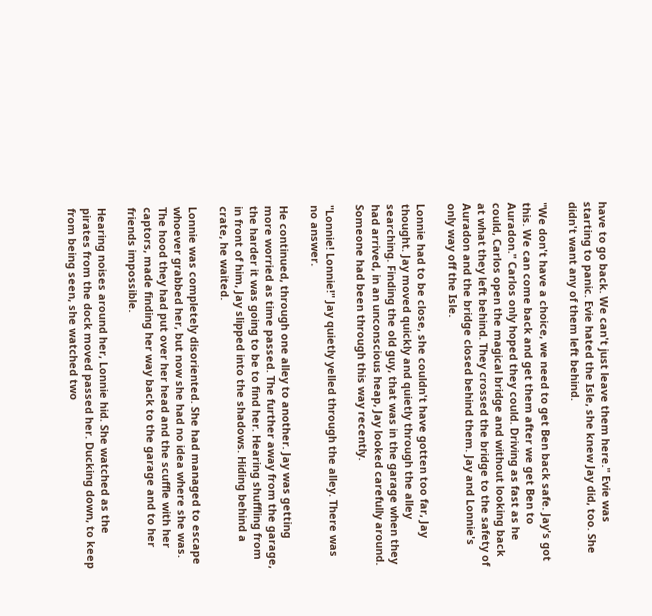have to go back. We can't just leave them here." Evie was starting to panic. Evie hated the Isle, she knew Jay did, too. She didn't want any of them left behind.

"We don't have a choice, we need to get Ben back safe. Jay's got this. We can come back and get them after we get Ben to Auradon." Carlos only hoped they could. Driving as fast as he could, Carlos open the magical bridge and without looking back at what they left behind. They crossed the bridge to the safety of Auradon and the bridge closed behind them. Jay and Lonnie's only way off the Isle.

Lonnie had to be close, she couldn't have gotten too far, Jay thought. Jay moved quickly and quietly through the alley searching. Finding the old guy, that was in the garage when they had arrived, in an unconscious heap, Jay looked carefully around. Someone had been through this way recently.

"Lonnie! Lonnie!" Jay quietly yelled through the alley. There was no answer.

He continued, through one alley to another. Jay was getting more worried as time passed. The further away from the garage, the harder it was going to be to find her. Hearing shuffling from in front of him, Jay slipped into the shadows. Hiding behind a crate, he waited.

Lonnie was completely disoriented. She had managed to escape whoever grabbed her, but now she had no idea where she was. The hood they had put over her head and the scuffle with her captors, made finding her way back to the garage and to her friends impossible.

Hearing noises around her, Lonnie hid. She watched as the pirates from the dock moved passed her. Ducking down, to keep from being seen, she watched two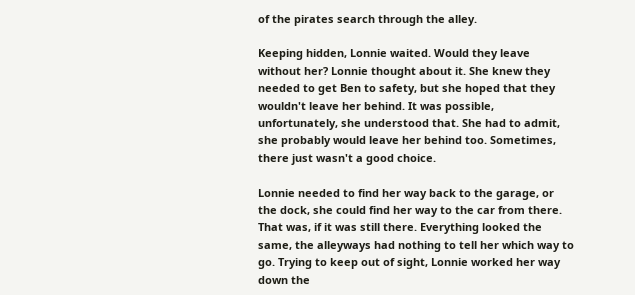of the pirates search through the alley.

Keeping hidden, Lonnie waited. Would they leave without her? Lonnie thought about it. She knew they needed to get Ben to safety, but she hoped that they wouldn't leave her behind. It was possible, unfortunately, she understood that. She had to admit, she probably would leave her behind too. Sometimes, there just wasn't a good choice.

Lonnie needed to find her way back to the garage, or the dock, she could find her way to the car from there. That was, if it was still there. Everything looked the same, the alleyways had nothing to tell her which way to go. Trying to keep out of sight, Lonnie worked her way down the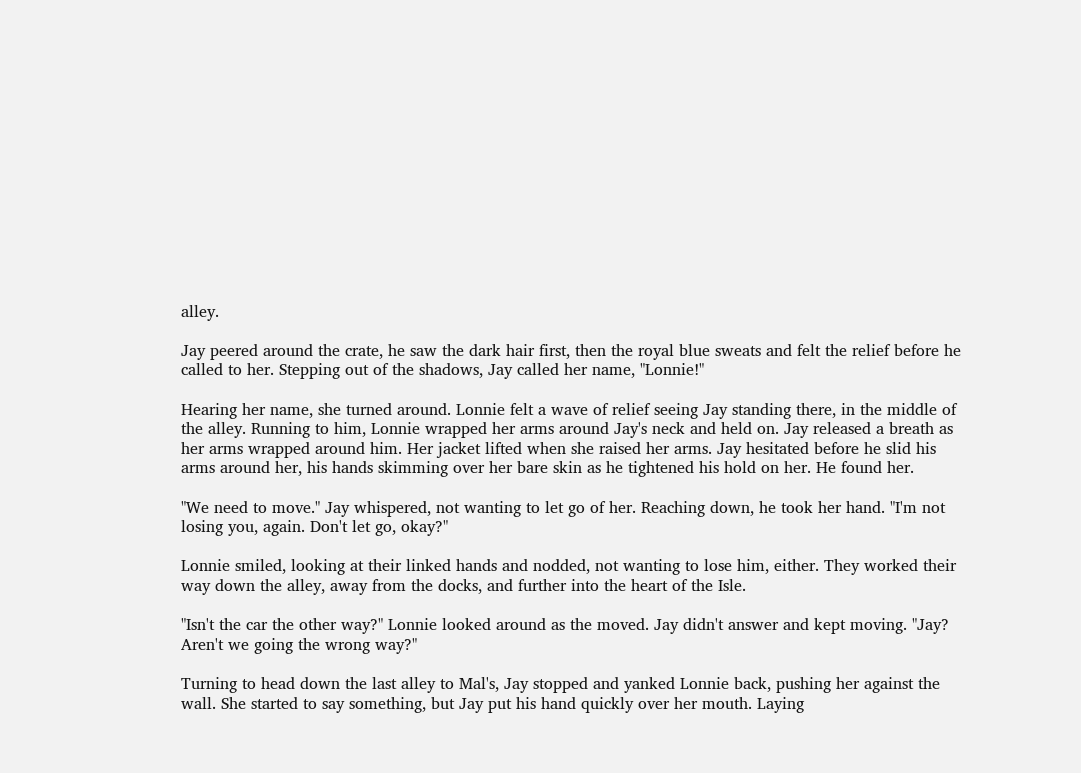alley.

Jay peered around the crate, he saw the dark hair first, then the royal blue sweats and felt the relief before he called to her. Stepping out of the shadows, Jay called her name, "Lonnie!"

Hearing her name, she turned around. Lonnie felt a wave of relief seeing Jay standing there, in the middle of the alley. Running to him, Lonnie wrapped her arms around Jay's neck and held on. Jay released a breath as her arms wrapped around him. Her jacket lifted when she raised her arms. Jay hesitated before he slid his arms around her, his hands skimming over her bare skin as he tightened his hold on her. He found her.

"We need to move." Jay whispered, not wanting to let go of her. Reaching down, he took her hand. "I'm not losing you, again. Don't let go, okay?"

Lonnie smiled, looking at their linked hands and nodded, not wanting to lose him, either. They worked their way down the alley, away from the docks, and further into the heart of the Isle.

"Isn't the car the other way?" Lonnie looked around as the moved. Jay didn't answer and kept moving. "Jay? Aren't we going the wrong way?"

Turning to head down the last alley to Mal's, Jay stopped and yanked Lonnie back, pushing her against the wall. She started to say something, but Jay put his hand quickly over her mouth. Laying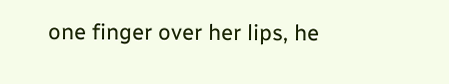one finger over her lips, he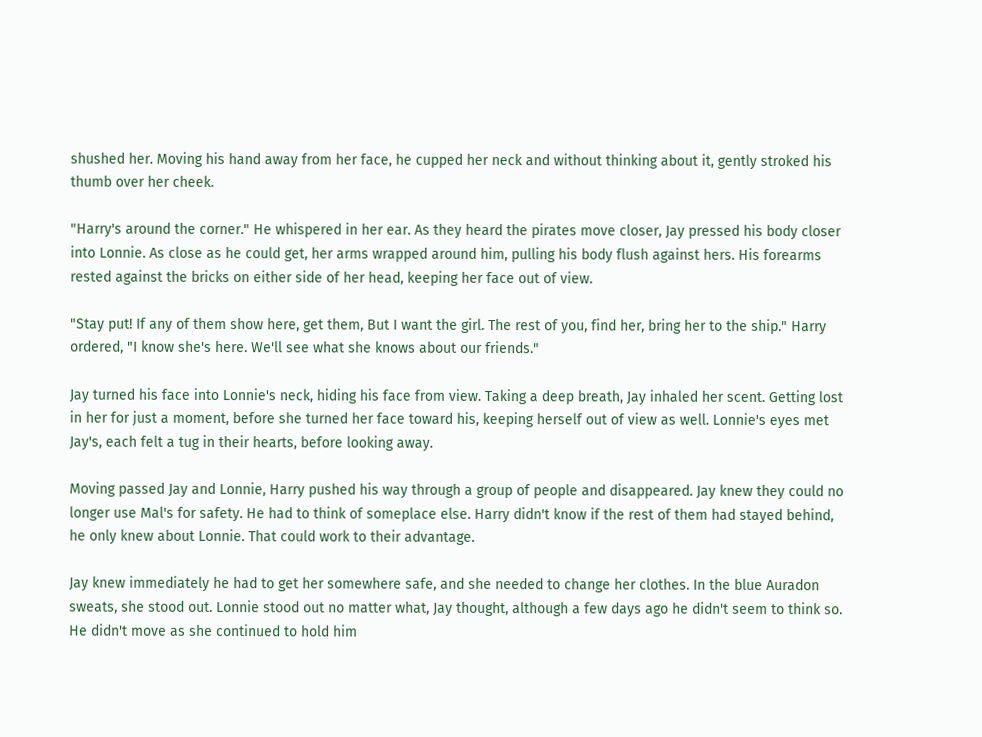shushed her. Moving his hand away from her face, he cupped her neck and without thinking about it, gently stroked his thumb over her cheek.

"Harry's around the corner." He whispered in her ear. As they heard the pirates move closer, Jay pressed his body closer into Lonnie. As close as he could get, her arms wrapped around him, pulling his body flush against hers. His forearms rested against the bricks on either side of her head, keeping her face out of view.

"Stay put! If any of them show here, get them, But I want the girl. The rest of you, find her, bring her to the ship." Harry ordered, "I know she's here. We'll see what she knows about our friends."

Jay turned his face into Lonnie's neck, hiding his face from view. Taking a deep breath, Jay inhaled her scent. Getting lost in her for just a moment, before she turned her face toward his, keeping herself out of view as well. Lonnie's eyes met Jay's, each felt a tug in their hearts, before looking away.

Moving passed Jay and Lonnie, Harry pushed his way through a group of people and disappeared. Jay knew they could no longer use Mal's for safety. He had to think of someplace else. Harry didn't know if the rest of them had stayed behind, he only knew about Lonnie. That could work to their advantage.

Jay knew immediately he had to get her somewhere safe, and she needed to change her clothes. In the blue Auradon sweats, she stood out. Lonnie stood out no matter what, Jay thought, although a few days ago he didn't seem to think so. He didn't move as she continued to hold him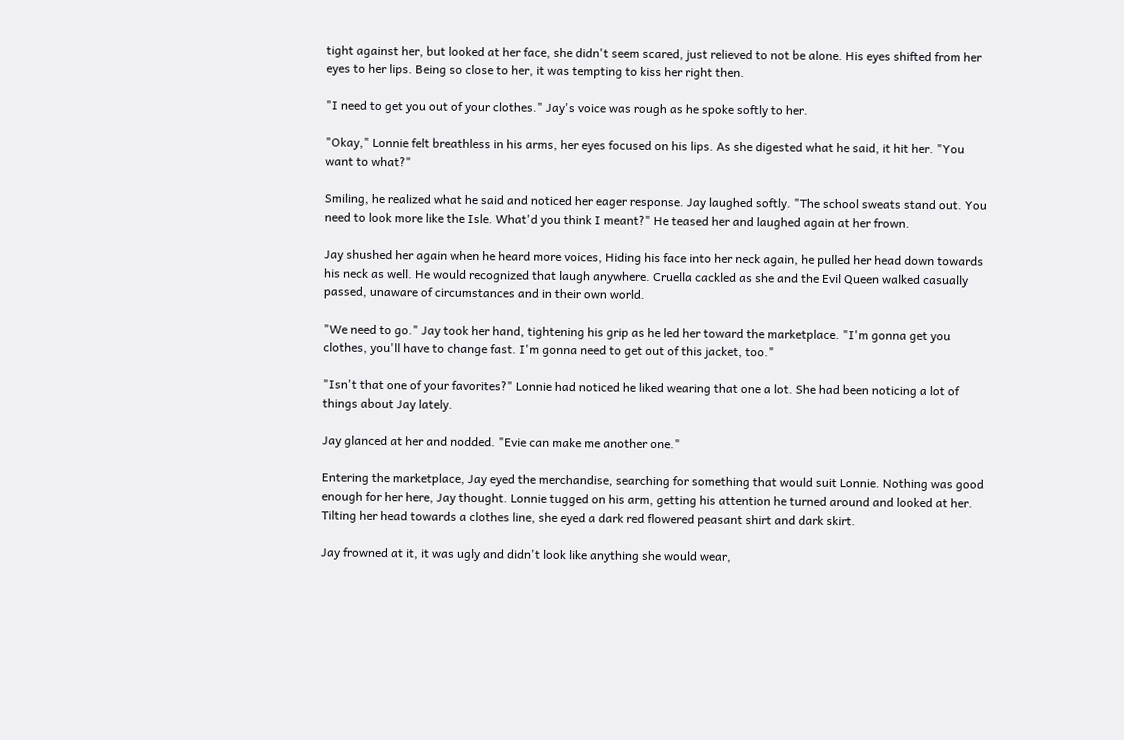tight against her, but looked at her face, she didn't seem scared, just relieved to not be alone. His eyes shifted from her eyes to her lips. Being so close to her, it was tempting to kiss her right then.

"I need to get you out of your clothes." Jay's voice was rough as he spoke softly to her.

"Okay," Lonnie felt breathless in his arms, her eyes focused on his lips. As she digested what he said, it hit her. "You want to what?"

Smiling, he realized what he said and noticed her eager response. Jay laughed softly. "The school sweats stand out. You need to look more like the Isle. What'd you think I meant?" He teased her and laughed again at her frown.

Jay shushed her again when he heard more voices, Hiding his face into her neck again, he pulled her head down towards his neck as well. He would recognized that laugh anywhere. Cruella cackled as she and the Evil Queen walked casually passed, unaware of circumstances and in their own world.

"We need to go." Jay took her hand, tightening his grip as he led her toward the marketplace. "I'm gonna get you clothes, you'll have to change fast. I'm gonna need to get out of this jacket, too."

"Isn't that one of your favorites?" Lonnie had noticed he liked wearing that one a lot. She had been noticing a lot of things about Jay lately.

Jay glanced at her and nodded. "Evie can make me another one."

Entering the marketplace, Jay eyed the merchandise, searching for something that would suit Lonnie. Nothing was good enough for her here, Jay thought. Lonnie tugged on his arm, getting his attention he turned around and looked at her. Tilting her head towards a clothes line, she eyed a dark red flowered peasant shirt and dark skirt.

Jay frowned at it, it was ugly and didn't look like anything she would wear,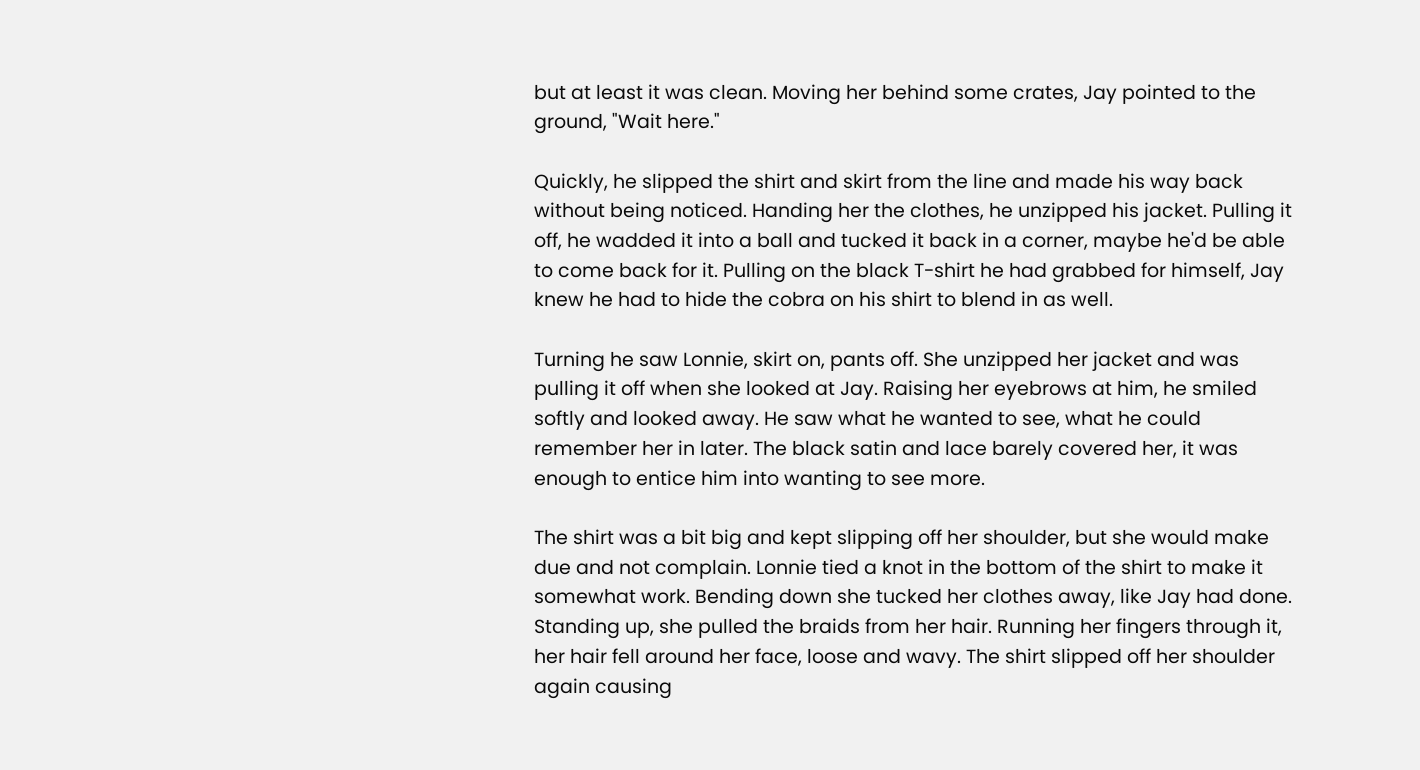but at least it was clean. Moving her behind some crates, Jay pointed to the ground, "Wait here."

Quickly, he slipped the shirt and skirt from the line and made his way back without being noticed. Handing her the clothes, he unzipped his jacket. Pulling it off, he wadded it into a ball and tucked it back in a corner, maybe he'd be able to come back for it. Pulling on the black T-shirt he had grabbed for himself, Jay knew he had to hide the cobra on his shirt to blend in as well.

Turning he saw Lonnie, skirt on, pants off. She unzipped her jacket and was pulling it off when she looked at Jay. Raising her eyebrows at him, he smiled softly and looked away. He saw what he wanted to see, what he could remember her in later. The black satin and lace barely covered her, it was enough to entice him into wanting to see more.

The shirt was a bit big and kept slipping off her shoulder, but she would make due and not complain. Lonnie tied a knot in the bottom of the shirt to make it somewhat work. Bending down she tucked her clothes away, like Jay had done. Standing up, she pulled the braids from her hair. Running her fingers through it, her hair fell around her face, loose and wavy. The shirt slipped off her shoulder again causing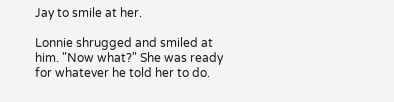Jay to smile at her.

Lonnie shrugged and smiled at him. "Now what?" She was ready for whatever he told her to do.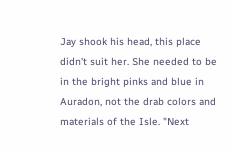Jay shook his head, this place didn't suit her. She needed to be in the bright pinks and blue in Auradon, not the drab colors and materials of the Isle. "Next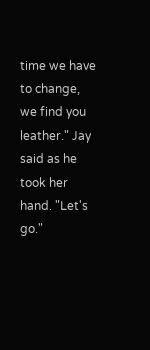time we have to change, we find you leather." Jay said as he took her hand. "Let's go."